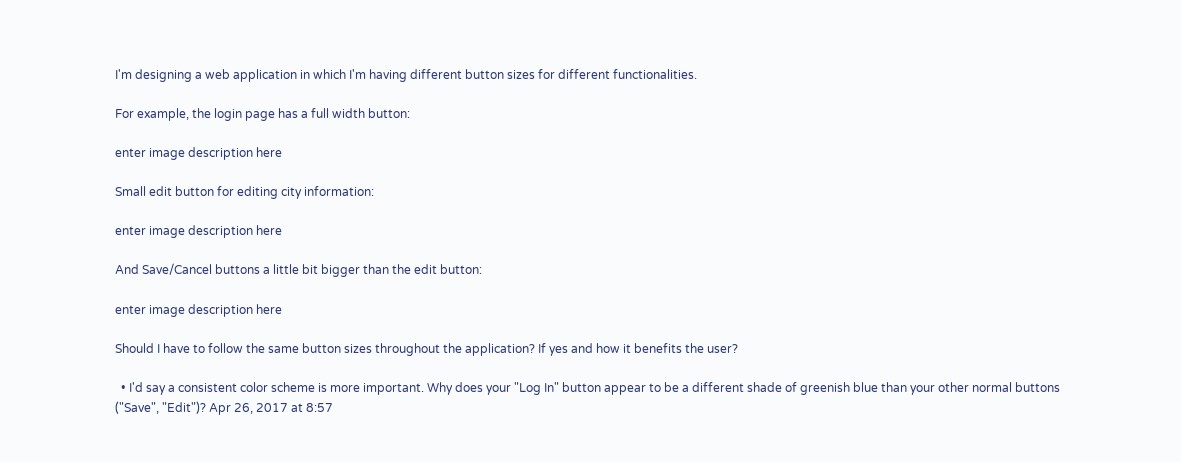I'm designing a web application in which I'm having different button sizes for different functionalities.

For example, the login page has a full width button:

enter image description here

Small edit button for editing city information:

enter image description here

And Save/Cancel buttons a little bit bigger than the edit button:

enter image description here

Should I have to follow the same button sizes throughout the application? If yes and how it benefits the user?

  • I'd say a consistent color scheme is more important. Why does your "Log In" button appear to be a different shade of greenish blue than your other normal buttons ("Save", "Edit")? Apr 26, 2017 at 8:57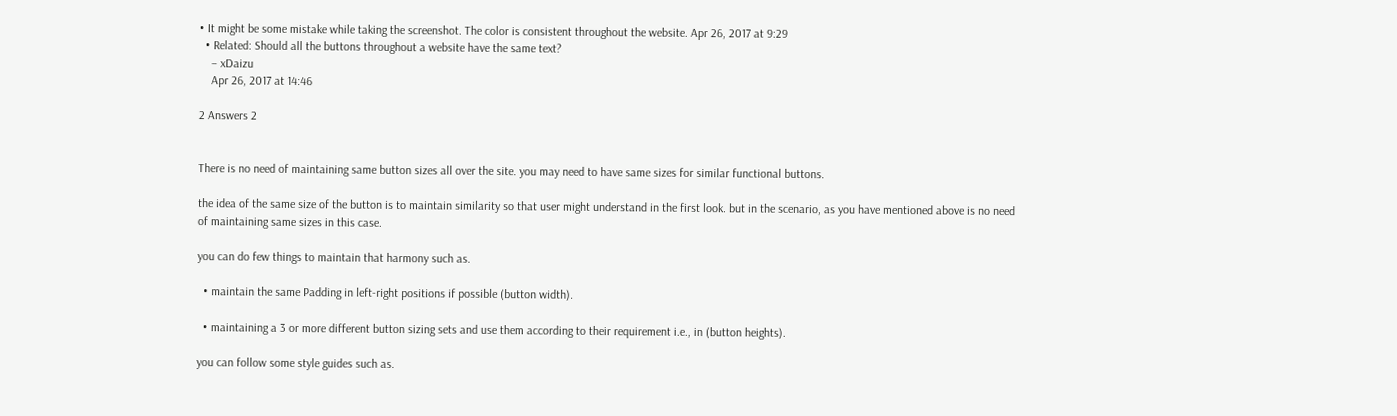• It might be some mistake while taking the screenshot. The color is consistent throughout the website. Apr 26, 2017 at 9:29
  • Related: Should all the buttons throughout a website have the same text?
    – xDaizu
    Apr 26, 2017 at 14:46

2 Answers 2


There is no need of maintaining same button sizes all over the site. you may need to have same sizes for similar functional buttons.

the idea of the same size of the button is to maintain similarity so that user might understand in the first look. but in the scenario, as you have mentioned above is no need of maintaining same sizes in this case.

you can do few things to maintain that harmony such as.

  • maintain the same Padding in left-right positions if possible (button width).

  • maintaining a 3 or more different button sizing sets and use them according to their requirement i.e., in (button heights).

you can follow some style guides such as.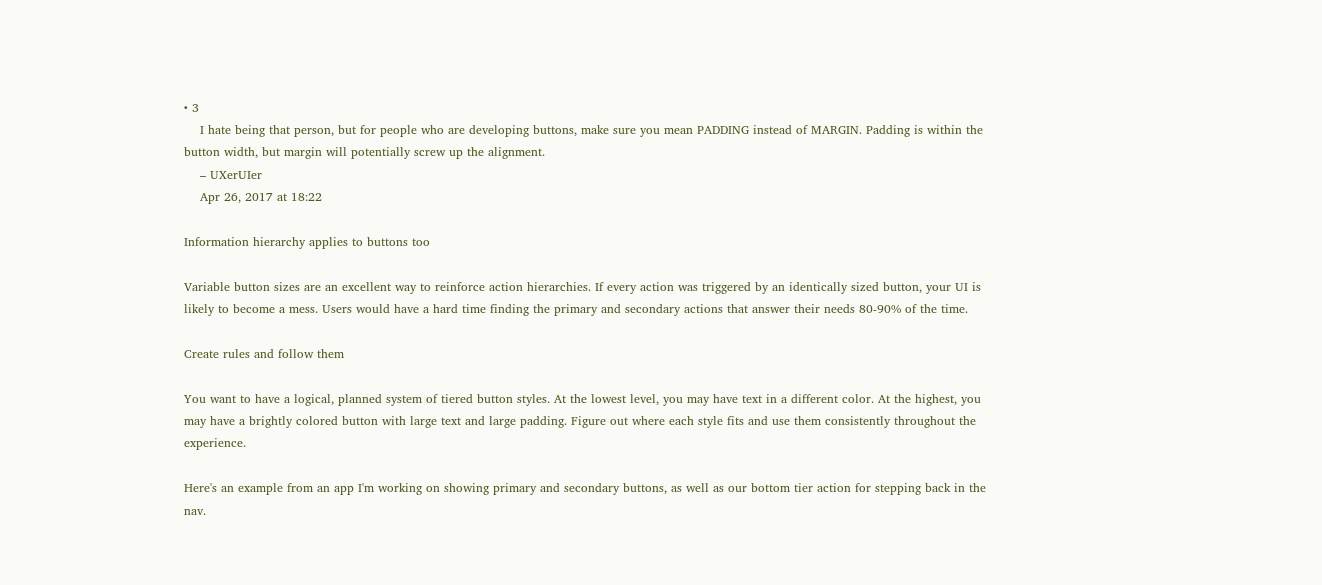• 3
    I hate being that person, but for people who are developing buttons, make sure you mean PADDING instead of MARGIN. Padding is within the button width, but margin will potentially screw up the alignment.
    – UXerUIer
    Apr 26, 2017 at 18:22

Information hierarchy applies to buttons too

Variable button sizes are an excellent way to reinforce action hierarchies. If every action was triggered by an identically sized button, your UI is likely to become a mess. Users would have a hard time finding the primary and secondary actions that answer their needs 80-90% of the time.

Create rules and follow them

You want to have a logical, planned system of tiered button styles. At the lowest level, you may have text in a different color. At the highest, you may have a brightly colored button with large text and large padding. Figure out where each style fits and use them consistently throughout the experience.

Here's an example from an app I'm working on showing primary and secondary buttons, as well as our bottom tier action for stepping back in the nav.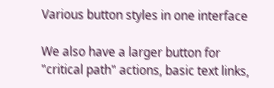Various button styles in one interface

We also have a larger button for "critical path" actions, basic text links,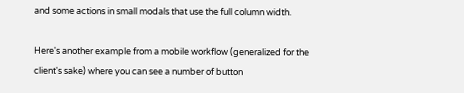and some actions in small modals that use the full column width.

Here's another example from a mobile workflow (generalized for the client's sake) where you can see a number of button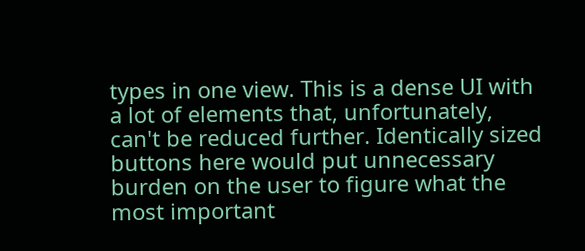types in one view. This is a dense UI with a lot of elements that, unfortunately, can't be reduced further. Identically sized buttons here would put unnecessary burden on the user to figure what the most important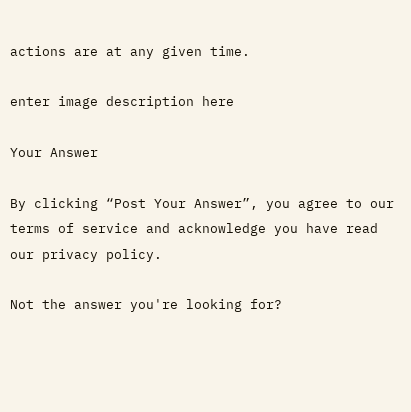actions are at any given time.

enter image description here

Your Answer

By clicking “Post Your Answer”, you agree to our terms of service and acknowledge you have read our privacy policy.

Not the answer you're looking for?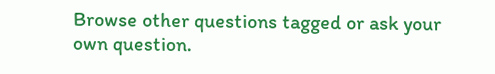Browse other questions tagged or ask your own question.